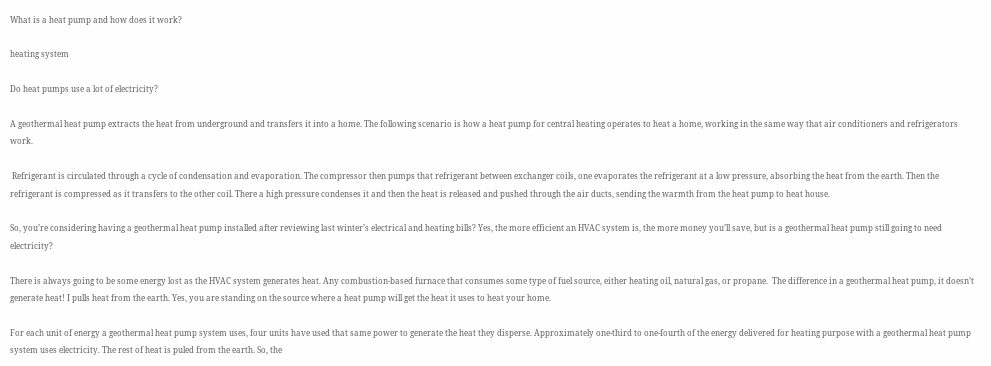What is a heat pump and how does it work?

heating system

Do heat pumps use a lot of electricity?

A geothermal heat pump extracts the heat from underground and transfers it into a home. The following scenario is how a heat pump for central heating operates to heat a home, working in the same way that air conditioners and refrigerators work.

 Refrigerant is circulated through a cycle of condensation and evaporation. The compressor then pumps that refrigerant between exchanger coils, one evaporates the refrigerant at a low pressure, absorbing the heat from the earth. Then the refrigerant is compressed as it transfers to the other coil. There a high pressure condenses it and then the heat is released and pushed through the air ducts, sending the warmth from the heat pump to heat house.

So, you’re considering having a geothermal heat pump installed after reviewing last winter’s electrical and heating bills? Yes, the more efficient an HVAC system is, the more money you’ll save, but is a geothermal heat pump still going to need electricity?

There is always going to be some energy lost as the HVAC system generates heat. Any combustion-based furnace that consumes some type of fuel source, either heating oil, natural gas, or propane.  The difference in a geothermal heat pump, it doesn’t generate heat! I pulls heat from the earth. Yes, you are standing on the source where a heat pump will get the heat it uses to heat your home.

For each unit of energy a geothermal heat pump system uses, four units have used that same power to generate the heat they disperse. Approximately one-third to one-fourth of the energy delivered for heating purpose with a geothermal heat pump system uses electricity. The rest of heat is puled from the earth. So, the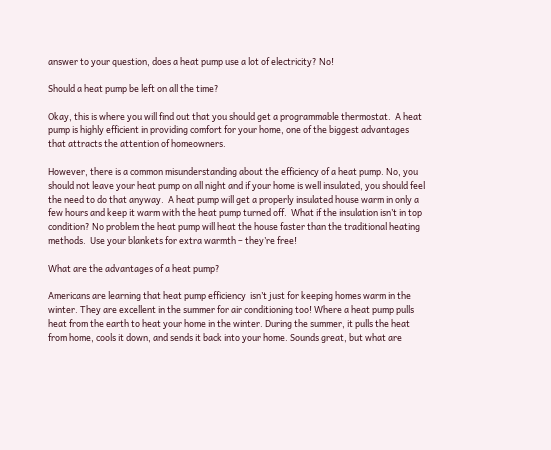answer to your question, does a heat pump use a lot of electricity? No!

Should a heat pump be left on all the time?

Okay, this is where you will find out that you should get a programmable thermostat.  A heat pump is highly efficient in providing comfort for your home, one of the biggest advantages that attracts the attention of homeowners.

However, there is a common misunderstanding about the efficiency of a heat pump. No, you should not leave your heat pump on all night and if your home is well insulated, you should feel the need to do that anyway.  A heat pump will get a properly insulated house warm in only a few hours and keep it warm with the heat pump turned off.  What if the insulation isn’t in top condition? No problem the heat pump will heat the house faster than the traditional heating methods.  Use your blankets for extra warmth – they’re free!

What are the advantages of a heat pump?

Americans are learning that heat pump efficiency  isn’t just for keeping homes warm in the winter. They are excellent in the summer for air conditioning too! Where a heat pump pulls heat from the earth to heat your home in the winter. During the summer, it pulls the heat from home, cools it down, and sends it back into your home. Sounds great, but what are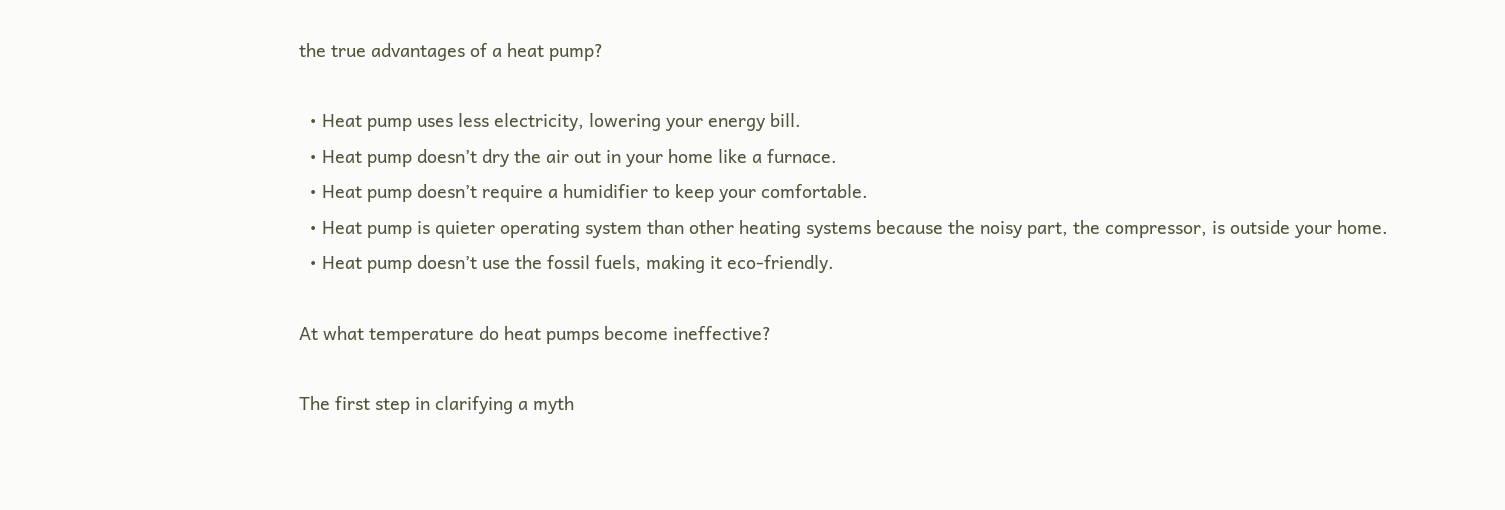the true advantages of a heat pump?

  • Heat pump uses less electricity, lowering your energy bill.
  • Heat pump doesn’t dry the air out in your home like a furnace.
  • Heat pump doesn’t require a humidifier to keep your comfortable.
  • Heat pump is quieter operating system than other heating systems because the noisy part, the compressor, is outside your home.
  • Heat pump doesn’t use the fossil fuels, making it eco-friendly.

At what temperature do heat pumps become ineffective?

The first step in clarifying a myth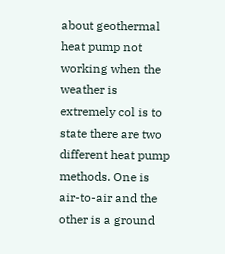about geothermal heat pump not working when the weather is extremely col is to state there are two different heat pump methods. One is air-to-air and the other is a ground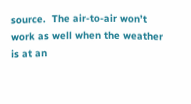source.  The air-to-air won’t work as well when the weather is at an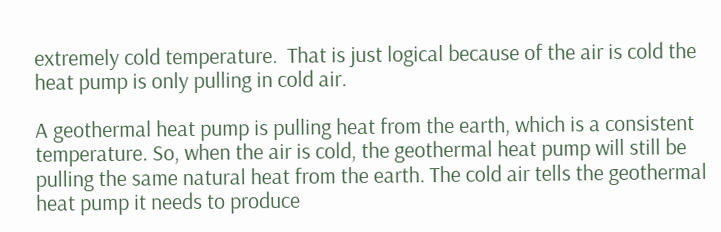extremely cold temperature.  That is just logical because of the air is cold the heat pump is only pulling in cold air.

A geothermal heat pump is pulling heat from the earth, which is a consistent temperature. So, when the air is cold, the geothermal heat pump will still be pulling the same natural heat from the earth. The cold air tells the geothermal heat pump it needs to produce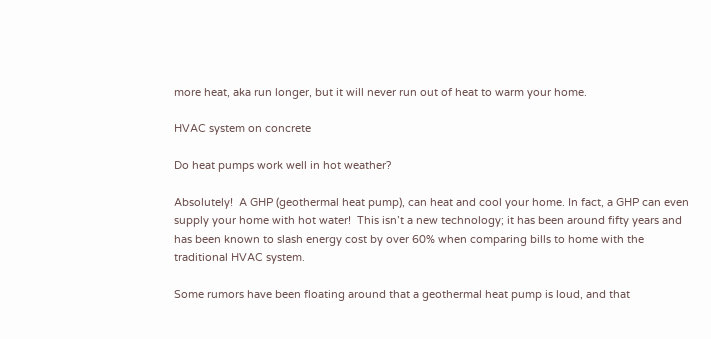more heat, aka run longer, but it will never run out of heat to warm your home.

HVAC system on concrete

Do heat pumps work well in hot weather?

Absolutely!  A GHP (geothermal heat pump), can heat and cool your home. In fact, a GHP can even supply your home with hot water!  This isn’t a new technology; it has been around fifty years and has been known to slash energy cost by over 60% when comparing bills to home with the traditional HVAC system.

Some rumors have been floating around that a geothermal heat pump is loud, and that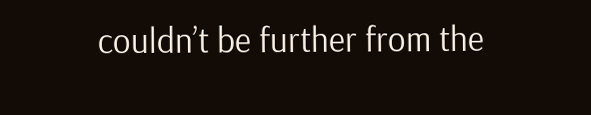couldn’t be further from the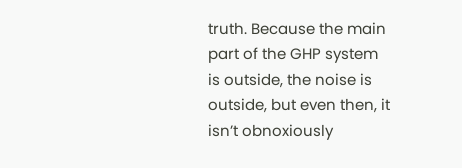truth. Because the main part of the GHP system is outside, the noise is outside, but even then, it isn’t obnoxiously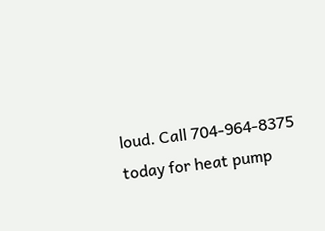loud. Call 704-964-8375 today for heat pump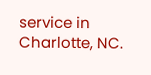service in Charlotte, NC.